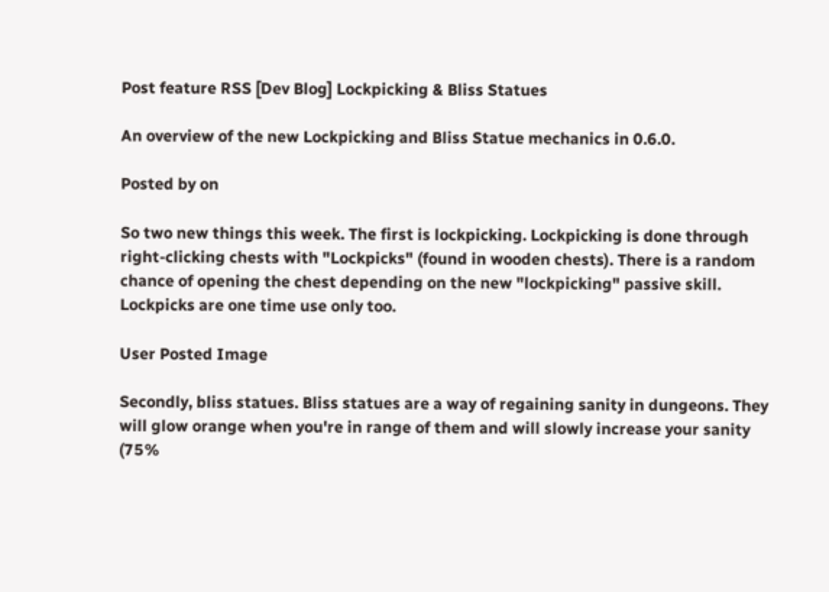Post feature RSS [Dev Blog] Lockpicking & Bliss Statues

An overview of the new Lockpicking and Bliss Statue mechanics in 0.6.0.

Posted by on

So two new things this week. The first is lockpicking. Lockpicking is done through right-clicking chests with "Lockpicks" (found in wooden chests). There is a random chance of opening the chest depending on the new "lockpicking" passive skill. Lockpicks are one time use only too.

User Posted Image

Secondly, bliss statues. Bliss statues are a way of regaining sanity in dungeons. They will glow orange when you're in range of them and will slowly increase your sanity (75%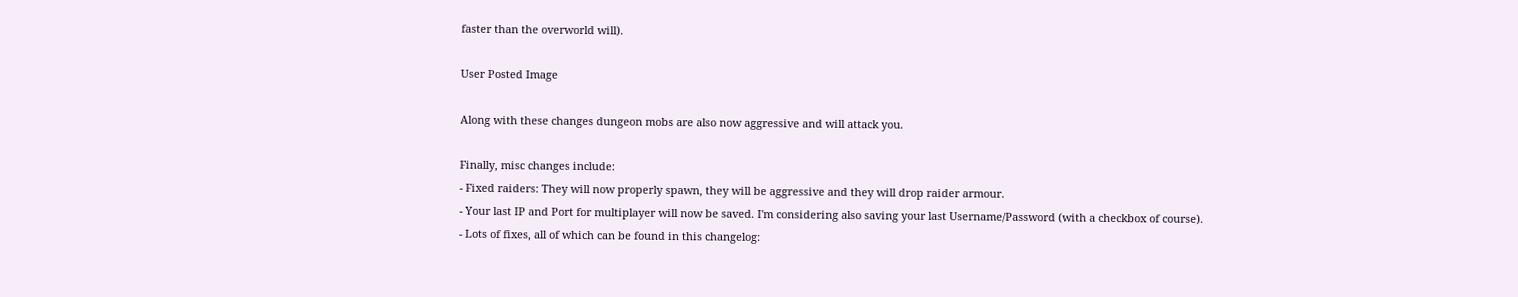faster than the overworld will).

User Posted Image

Along with these changes dungeon mobs are also now aggressive and will attack you.

Finally, misc changes include:
- Fixed raiders: They will now properly spawn, they will be aggressive and they will drop raider armour.
- Your last IP and Port for multiplayer will now be saved. I'm considering also saving your last Username/Password (with a checkbox of course).
- Lots of fixes, all of which can be found in this changelog: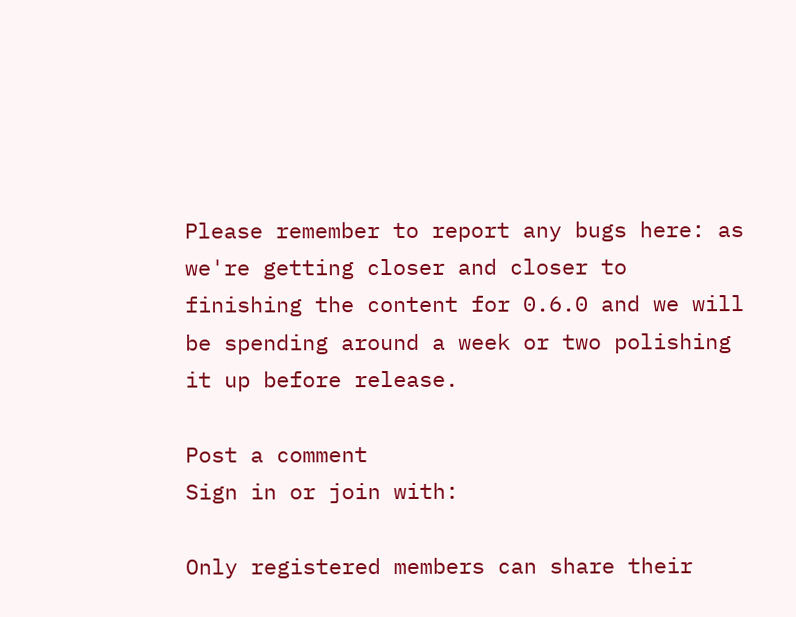Please remember to report any bugs here: as we're getting closer and closer to finishing the content for 0.6.0 and we will be spending around a week or two polishing it up before release.

Post a comment
Sign in or join with:

Only registered members can share their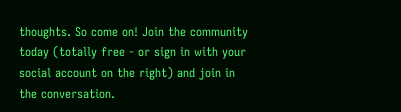thoughts. So come on! Join the community today (totally free - or sign in with your social account on the right) and join in the conversation.